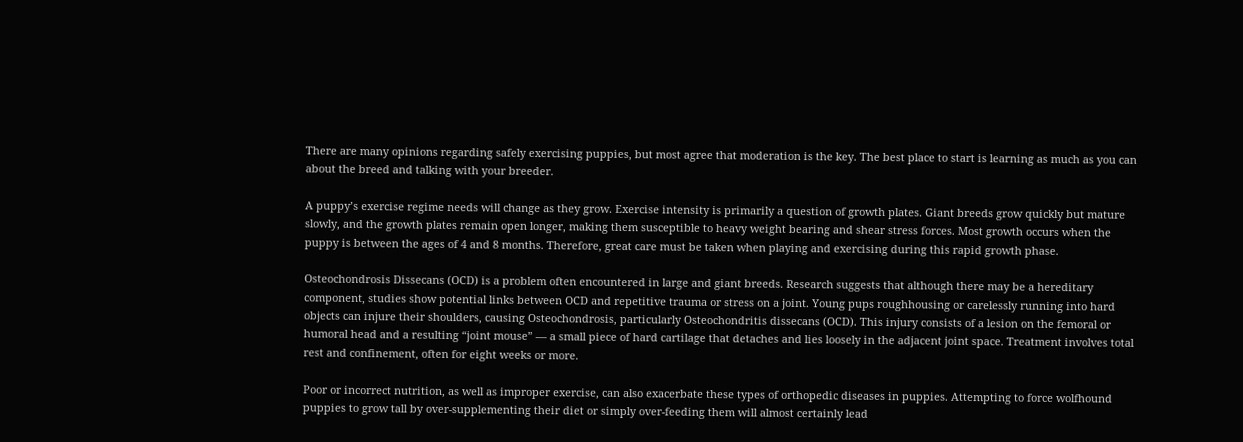There are many opinions regarding safely exercising puppies, but most agree that moderation is the key. The best place to start is learning as much as you can about the breed and talking with your breeder.

A puppy’s exercise regime needs will change as they grow. Exercise intensity is primarily a question of growth plates. Giant breeds grow quickly but mature slowly, and the growth plates remain open longer, making them susceptible to heavy weight bearing and shear stress forces. Most growth occurs when the puppy is between the ages of 4 and 8 months. Therefore, great care must be taken when playing and exercising during this rapid growth phase.

Osteochondrosis Dissecans (OCD) is a problem often encountered in large and giant breeds. Research suggests that although there may be a hereditary component, studies show potential links between OCD and repetitive trauma or stress on a joint. Young pups roughhousing or carelessly running into hard objects can injure their shoulders, causing Osteochondrosis, particularly Osteochondritis dissecans (OCD). This injury consists of a lesion on the femoral or humoral head and a resulting “joint mouse” — a small piece of hard cartilage that detaches and lies loosely in the adjacent joint space. Treatment involves total rest and confinement, often for eight weeks or more.

Poor or incorrect nutrition, as well as improper exercise, can also exacerbate these types of orthopedic diseases in puppies. Attempting to force wolfhound puppies to grow tall by over-supplementing their diet or simply over-feeding them will almost certainly lead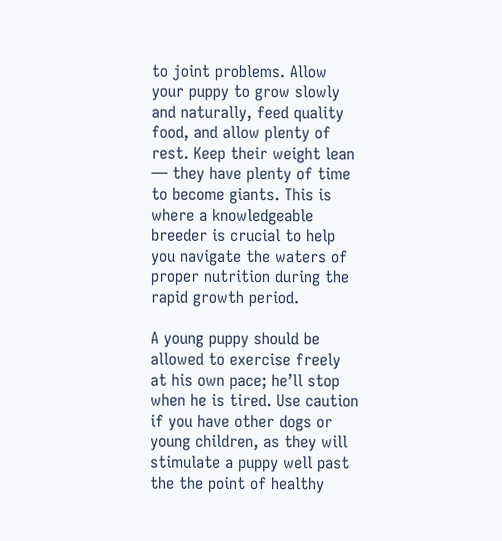to joint problems. Allow your puppy to grow slowly and naturally, feed quality food, and allow plenty of rest. Keep their weight lean — they have plenty of time to become giants. This is where a knowledgeable breeder is crucial to help you navigate the waters of proper nutrition during the rapid growth period.

A young puppy should be allowed to exercise freely at his own pace; he’ll stop when he is tired. Use caution if you have other dogs or young children, as they will stimulate a puppy well past the the point of healthy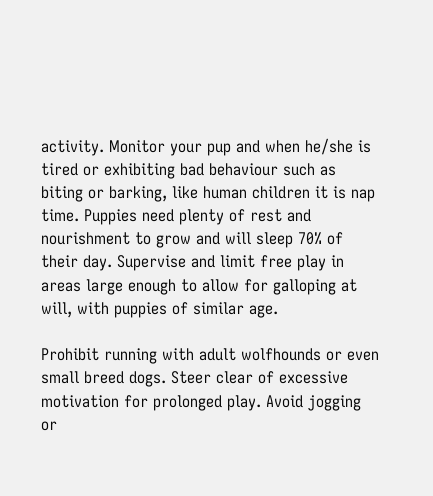activity. Monitor your pup and when he/she is tired or exhibiting bad behaviour such as biting or barking, like human children it is nap time. Puppies need plenty of rest and nourishment to grow and will sleep 70% of their day. Supervise and limit free play in areas large enough to allow for galloping at will, with puppies of similar age.

Prohibit running with adult wolfhounds or even small breed dogs. Steer clear of excessive motivation for prolonged play. Avoid jogging or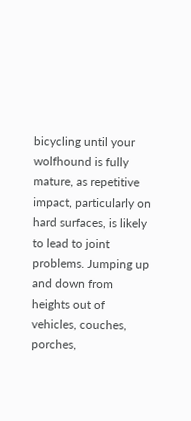bicycling until your wolfhound is fully mature, as repetitive impact, particularly on hard surfaces, is likely to lead to joint problems. Jumping up and down from heights out of vehicles, couches, porches,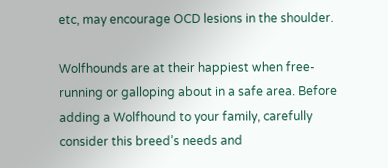etc, may encourage OCD lesions in the shoulder.

Wolfhounds are at their happiest when free-running or galloping about in a safe area. Before adding a Wolfhound to your family, carefully consider this breed’s needs and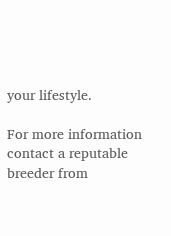your lifestyle.

For more information contact a reputable breeder from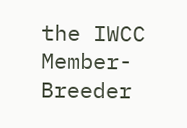the IWCC Member-Breeder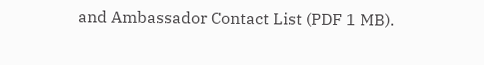and Ambassador Contact List (PDF 1 MB).